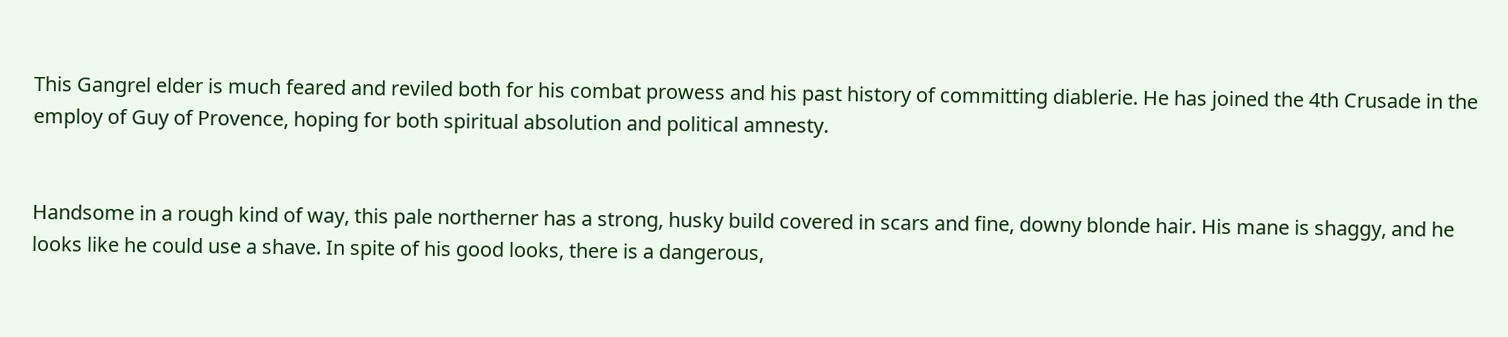This Gangrel elder is much feared and reviled both for his combat prowess and his past history of committing diablerie. He has joined the 4th Crusade in the employ of Guy of Provence, hoping for both spiritual absolution and political amnesty.


Handsome in a rough kind of way, this pale northerner has a strong, husky build covered in scars and fine, downy blonde hair. His mane is shaggy, and he looks like he could use a shave. In spite of his good looks, there is a dangerous,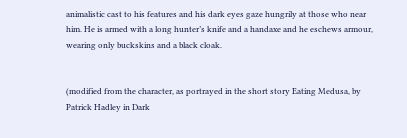animalistic cast to his features and his dark eyes gaze hungrily at those who near him. He is armed with a long hunter’s knife and a handaxe and he eschews armour, wearing only buckskins and a black cloak.


(modified from the character, as portrayed in the short story Eating Medusa, by Patrick Hadley in Dark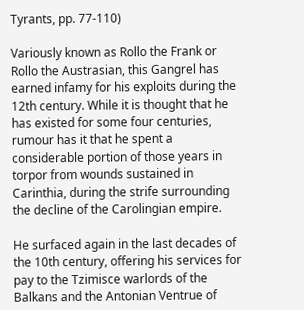Tyrants, pp. 77-110)

Variously known as Rollo the Frank or Rollo the Austrasian, this Gangrel has earned infamy for his exploits during the 12th century. While it is thought that he has existed for some four centuries, rumour has it that he spent a considerable portion of those years in torpor from wounds sustained in Carinthia, during the strife surrounding the decline of the Carolingian empire.

He surfaced again in the last decades of the 10th century, offering his services for pay to the Tzimisce warlords of the Balkans and the Antonian Ventrue of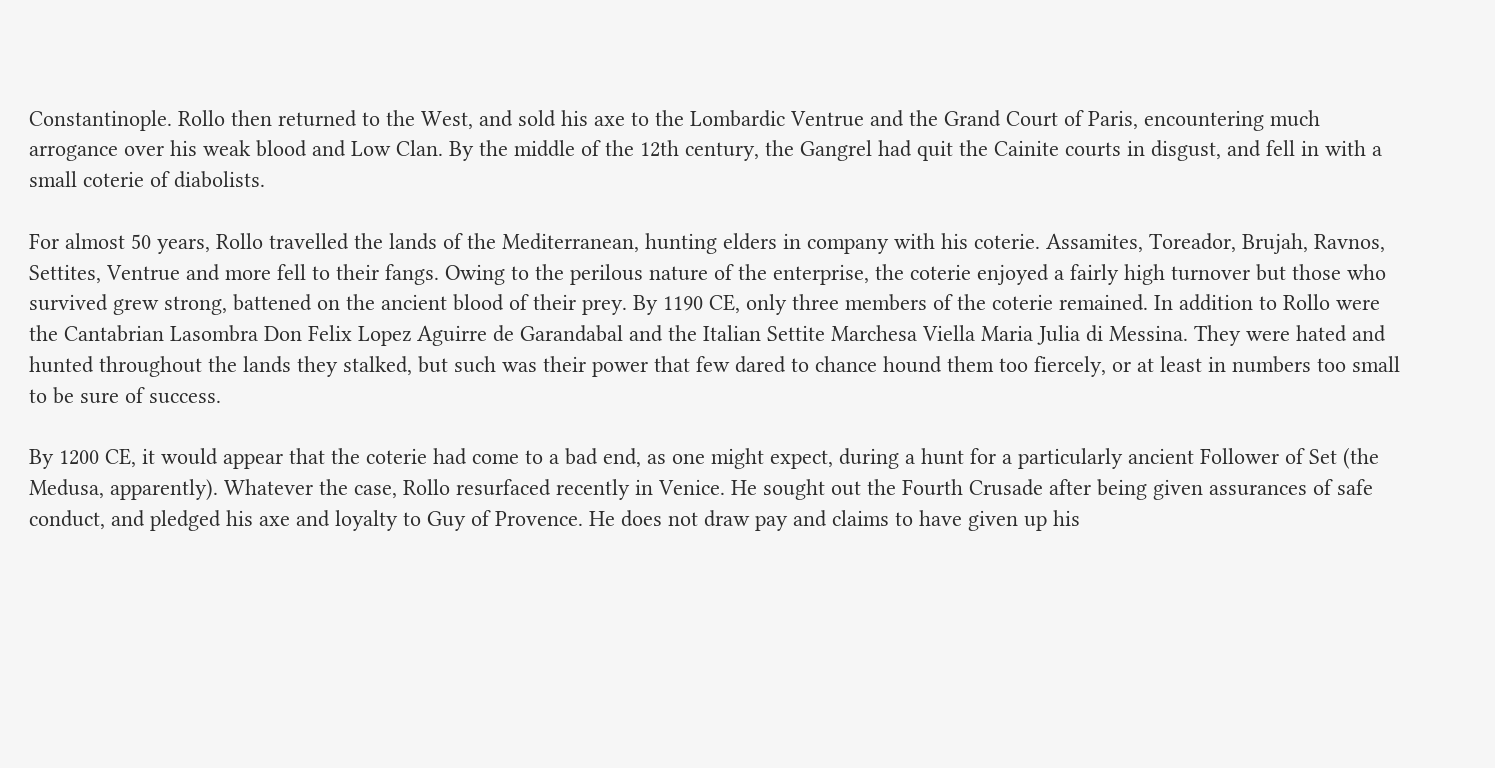Constantinople. Rollo then returned to the West, and sold his axe to the Lombardic Ventrue and the Grand Court of Paris, encountering much arrogance over his weak blood and Low Clan. By the middle of the 12th century, the Gangrel had quit the Cainite courts in disgust, and fell in with a small coterie of diabolists.

For almost 50 years, Rollo travelled the lands of the Mediterranean, hunting elders in company with his coterie. Assamites, Toreador, Brujah, Ravnos, Settites, Ventrue and more fell to their fangs. Owing to the perilous nature of the enterprise, the coterie enjoyed a fairly high turnover but those who survived grew strong, battened on the ancient blood of their prey. By 1190 CE, only three members of the coterie remained. In addition to Rollo were the Cantabrian Lasombra Don Felix Lopez Aguirre de Garandabal and the Italian Settite Marchesa Viella Maria Julia di Messina. They were hated and hunted throughout the lands they stalked, but such was their power that few dared to chance hound them too fiercely, or at least in numbers too small to be sure of success.

By 1200 CE, it would appear that the coterie had come to a bad end, as one might expect, during a hunt for a particularly ancient Follower of Set (the Medusa, apparently). Whatever the case, Rollo resurfaced recently in Venice. He sought out the Fourth Crusade after being given assurances of safe conduct, and pledged his axe and loyalty to Guy of Provence. He does not draw pay and claims to have given up his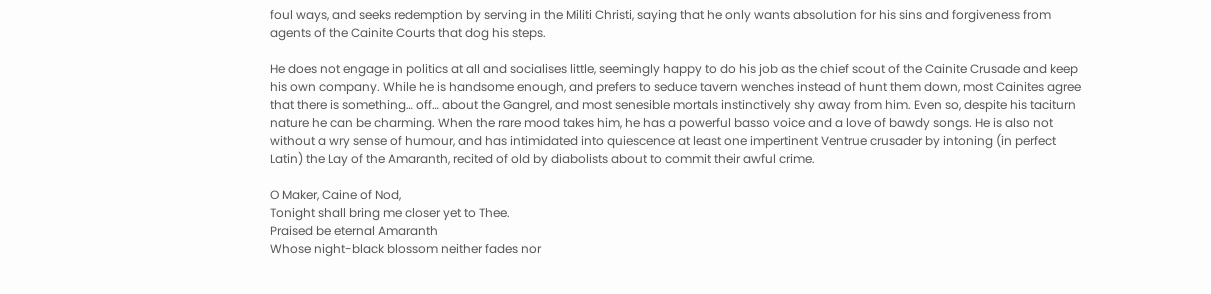foul ways, and seeks redemption by serving in the Militi Christi, saying that he only wants absolution for his sins and forgiveness from agents of the Cainite Courts that dog his steps.

He does not engage in politics at all and socialises little, seemingly happy to do his job as the chief scout of the Cainite Crusade and keep his own company. While he is handsome enough, and prefers to seduce tavern wenches instead of hunt them down, most Cainites agree that there is something… off… about the Gangrel, and most senesible mortals instinctively shy away from him. Even so, despite his taciturn nature he can be charming. When the rare mood takes him, he has a powerful basso voice and a love of bawdy songs. He is also not without a wry sense of humour, and has intimidated into quiescence at least one impertinent Ventrue crusader by intoning (in perfect Latin) the Lay of the Amaranth, recited of old by diabolists about to commit their awful crime.

O Maker, Caine of Nod,
Tonight shall bring me closer yet to Thee.
Praised be eternal Amaranth
Whose night-black blossom neither fades nor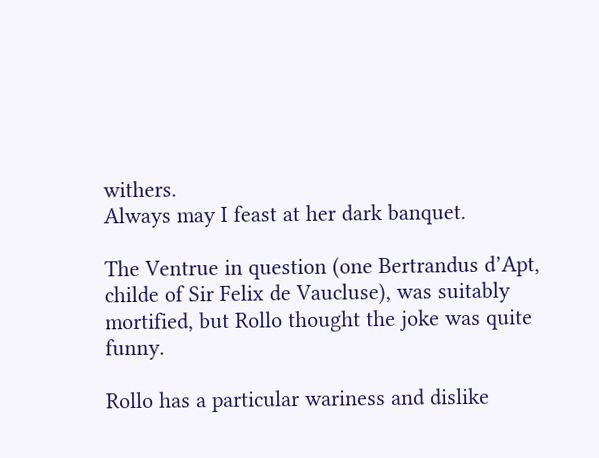withers.
Always may I feast at her dark banquet.

The Ventrue in question (one Bertrandus d’Apt, childe of Sir Felix de Vaucluse), was suitably mortified, but Rollo thought the joke was quite funny.

Rollo has a particular wariness and dislike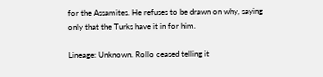for the Assamites. He refuses to be drawn on why, saying only that the Turks have it in for him.

Lineage: Unknown. Rollo ceased telling it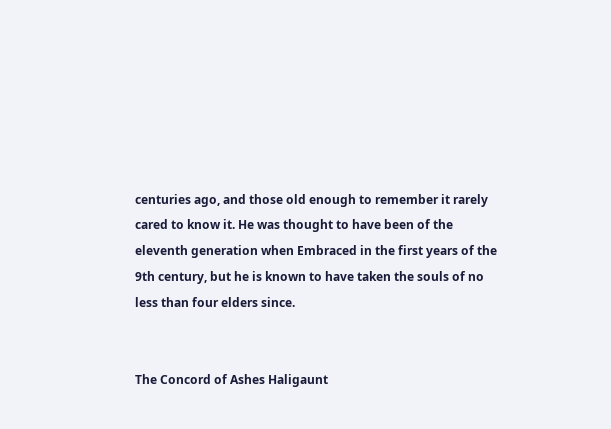centuries ago, and those old enough to remember it rarely cared to know it. He was thought to have been of the eleventh generation when Embraced in the first years of the 9th century, but he is known to have taken the souls of no less than four elders since.


The Concord of Ashes Haligaunt